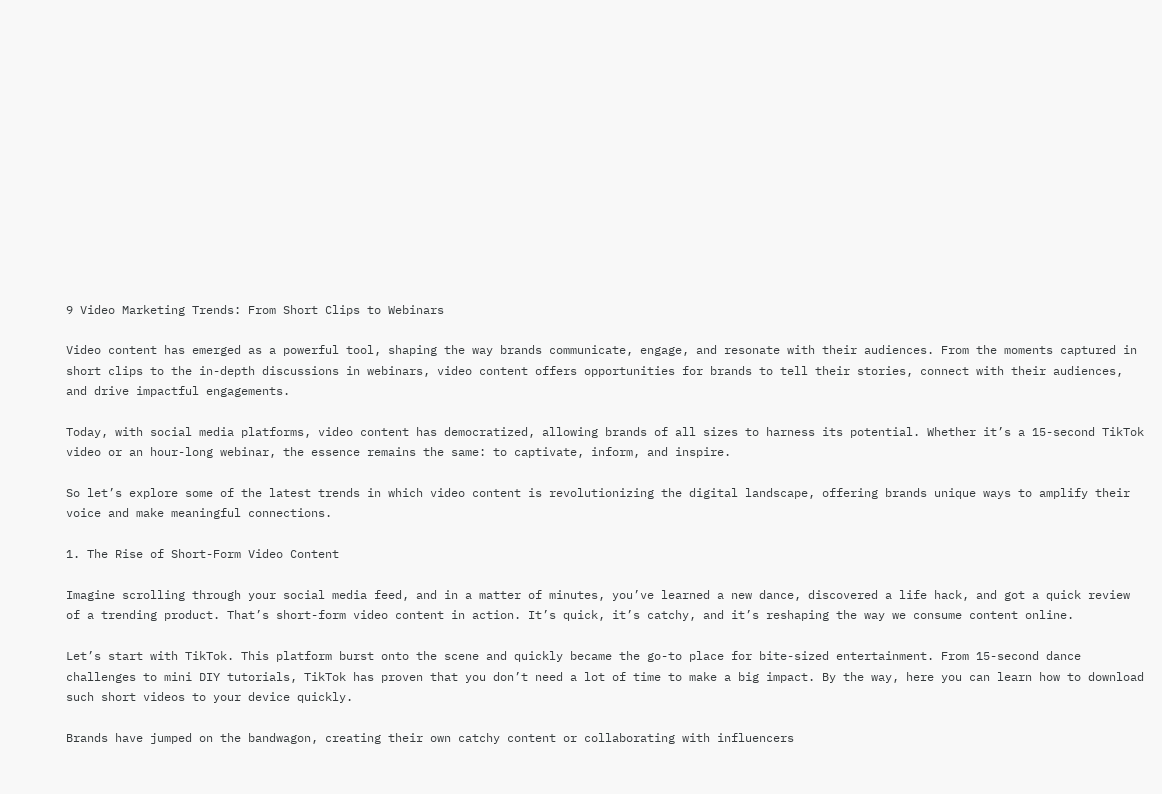9 Video Marketing Trends: From Short Clips to Webinars

Video content has emerged as a powerful tool, shaping the way brands communicate, engage, and resonate with their audiences. From the moments captured in short clips to the in-depth discussions in webinars, video content offers opportunities for brands to tell their stories, connect with their audiences, and drive impactful engagements.

Today, with social media platforms, video content has democratized, allowing brands of all sizes to harness its potential. Whether it’s a 15-second TikTok video or an hour-long webinar, the essence remains the same: to captivate, inform, and inspire.

So let’s explore some of the latest trends in which video content is revolutionizing the digital landscape, offering brands unique ways to amplify their voice and make meaningful connections.

1. The Rise of Short-Form Video Content

Imagine scrolling through your social media feed, and in a matter of minutes, you’ve learned a new dance, discovered a life hack, and got a quick review of a trending product. That’s short-form video content in action. It’s quick, it’s catchy, and it’s reshaping the way we consume content online.

Let’s start with TikTok. This platform burst onto the scene and quickly became the go-to place for bite-sized entertainment. From 15-second dance challenges to mini DIY tutorials, TikTok has proven that you don’t need a lot of time to make a big impact. By the way, here you can learn how to download such short videos to your device quickly.

Brands have jumped on the bandwagon, creating their own catchy content or collaborating with influencers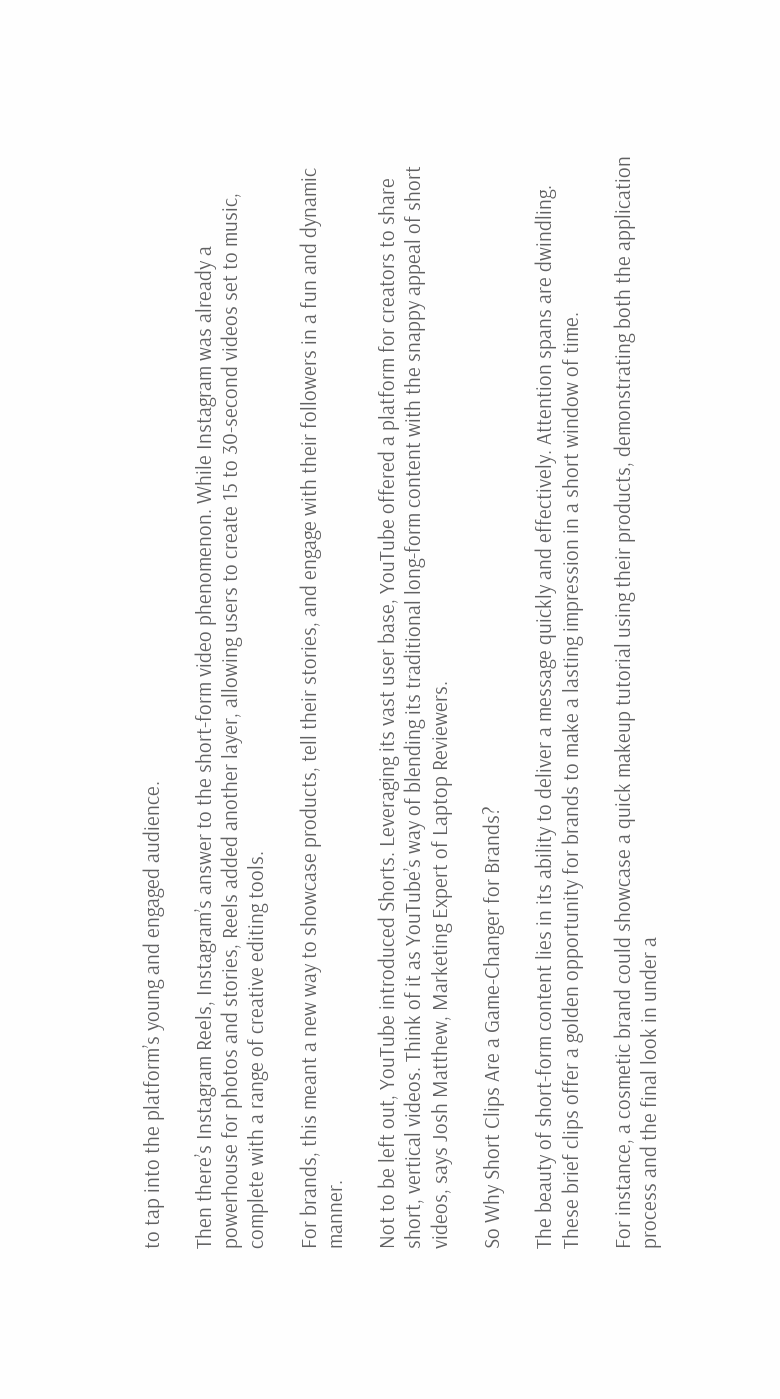to tap into the platform’s young and engaged audience.

Then there’s Instagram Reels, Instagram’s answer to the short-form video phenomenon. While Instagram was already a powerhouse for photos and stories, Reels added another layer, allowing users to create 15 to 30-second videos set to music, complete with a range of creative editing tools.

For brands, this meant a new way to showcase products, tell their stories, and engage with their followers in a fun and dynamic manner.

Not to be left out, YouTube introduced Shorts. Leveraging its vast user base, YouTube offered a platform for creators to share short, vertical videos. Think of it as YouTube’s way of blending its traditional long-form content with the snappy appeal of short videos, says Josh Matthew, Marketing Expert of Laptop Reviewers.

So Why Short Clips Are a Game-Changer for Brands?

The beauty of short-form content lies in its ability to deliver a message quickly and effectively. Attention spans are dwindling. These brief clips offer a golden opportunity for brands to make a lasting impression in a short window of time.

For instance, a cosmetic brand could showcase a quick makeup tutorial using their products, demonstrating both the application process and the final look in under a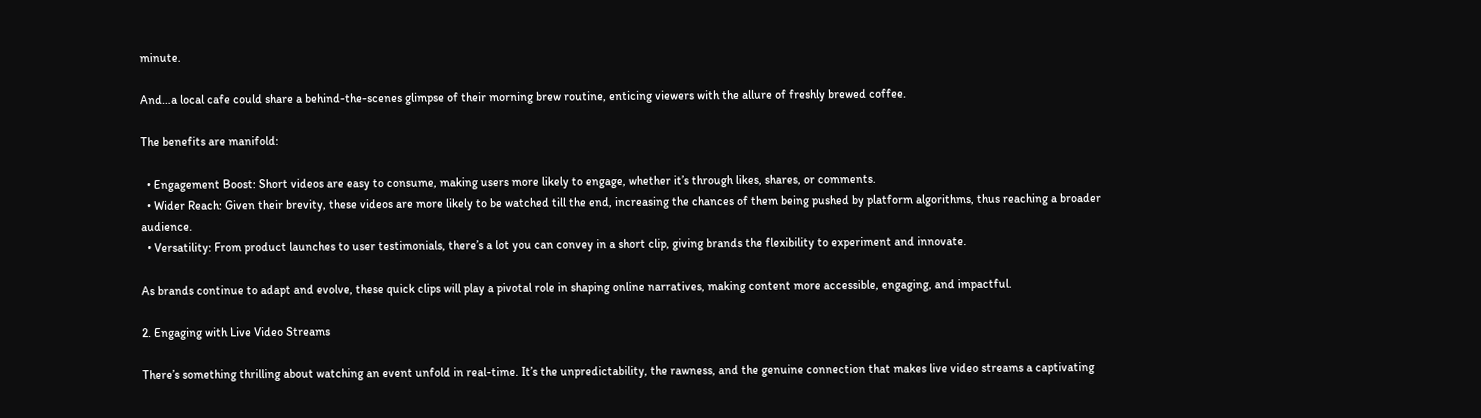minute.

And…a local cafe could share a behind-the-scenes glimpse of their morning brew routine, enticing viewers with the allure of freshly brewed coffee.

The benefits are manifold:

  • Engagement Boost: Short videos are easy to consume, making users more likely to engage, whether it’s through likes, shares, or comments.
  • Wider Reach: Given their brevity, these videos are more likely to be watched till the end, increasing the chances of them being pushed by platform algorithms, thus reaching a broader audience.
  • Versatility: From product launches to user testimonials, there’s a lot you can convey in a short clip, giving brands the flexibility to experiment and innovate.

As brands continue to adapt and evolve, these quick clips will play a pivotal role in shaping online narratives, making content more accessible, engaging, and impactful.

2. Engaging with Live Video Streams

There’s something thrilling about watching an event unfold in real-time. It’s the unpredictability, the rawness, and the genuine connection that makes live video streams a captivating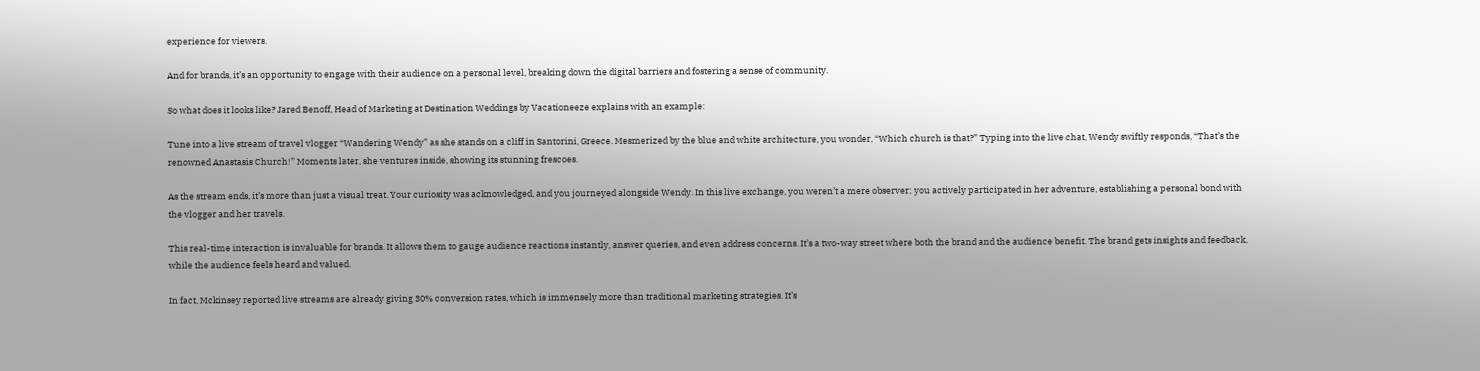experience for viewers.

And for brands, it’s an opportunity to engage with their audience on a personal level, breaking down the digital barriers and fostering a sense of community.

So what does it looks like? Jared Benoff, Head of Marketing at Destination Weddings by Vacationeeze explains with an example:

Tune into a live stream of travel vlogger “Wandering Wendy” as she stands on a cliff in Santorini, Greece. Mesmerized by the blue and white architecture, you wonder, “Which church is that?” Typing into the live chat, Wendy swiftly responds, “That’s the renowned Anastasis Church!” Moments later, she ventures inside, showing its stunning frescoes.

As the stream ends, it’s more than just a visual treat. Your curiosity was acknowledged, and you journeyed alongside Wendy. In this live exchange, you weren’t a mere observer; you actively participated in her adventure, establishing a personal bond with the vlogger and her travels.

This real-time interaction is invaluable for brands. It allows them to gauge audience reactions instantly, answer queries, and even address concerns. It’s a two-way street where both the brand and the audience benefit. The brand gets insights and feedback, while the audience feels heard and valued.

In fact, Mckinsey reported live streams are already giving 30% conversion rates, which is immensely more than traditional marketing strategies. It’s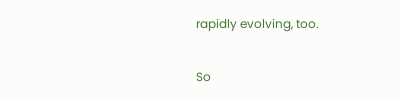rapidly evolving, too.

So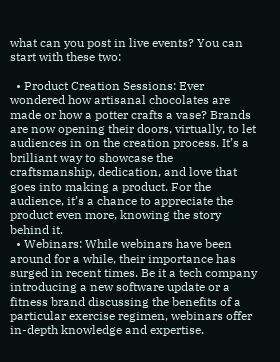what can you post in live events? You can start with these two:

  • Product Creation Sessions: Ever wondered how artisanal chocolates are made or how a potter crafts a vase? Brands are now opening their doors, virtually, to let audiences in on the creation process. It’s a brilliant way to showcase the craftsmanship, dedication, and love that goes into making a product. For the audience, it’s a chance to appreciate the product even more, knowing the story behind it.
  • Webinars: While webinars have been around for a while, their importance has surged in recent times. Be it a tech company introducing a new software update or a fitness brand discussing the benefits of a particular exercise regimen, webinars offer in-depth knowledge and expertise.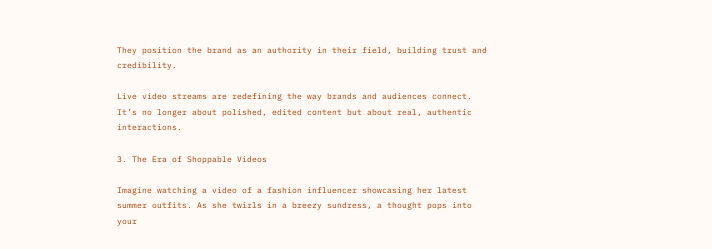They position the brand as an authority in their field, building trust and credibility.

Live video streams are redefining the way brands and audiences connect. It’s no longer about polished, edited content but about real, authentic interactions.

3. The Era of Shoppable Videos

Imagine watching a video of a fashion influencer showcasing her latest summer outfits. As she twirls in a breezy sundress, a thought pops into your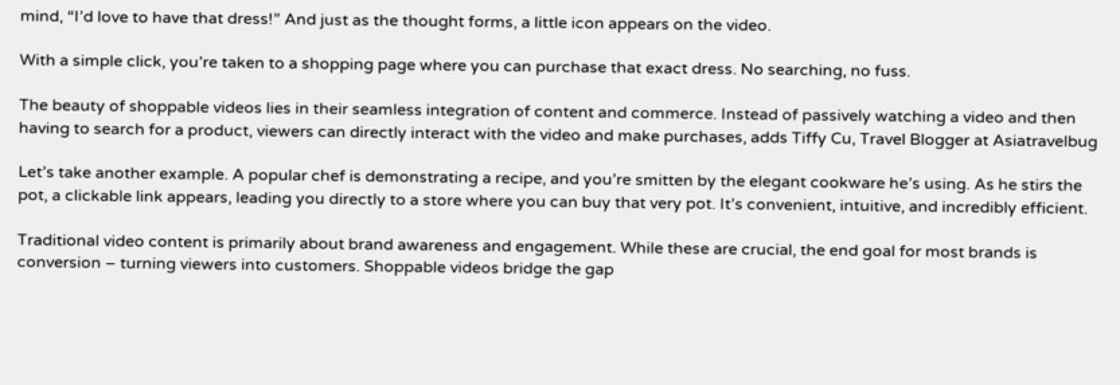mind, “I’d love to have that dress!” And just as the thought forms, a little icon appears on the video.

With a simple click, you’re taken to a shopping page where you can purchase that exact dress. No searching, no fuss.

The beauty of shoppable videos lies in their seamless integration of content and commerce. Instead of passively watching a video and then having to search for a product, viewers can directly interact with the video and make purchases, adds Tiffy Cu, Travel Blogger at Asiatravelbug

Let’s take another example. A popular chef is demonstrating a recipe, and you’re smitten by the elegant cookware he’s using. As he stirs the pot, a clickable link appears, leading you directly to a store where you can buy that very pot. It’s convenient, intuitive, and incredibly efficient.

Traditional video content is primarily about brand awareness and engagement. While these are crucial, the end goal for most brands is conversion – turning viewers into customers. Shoppable videos bridge the gap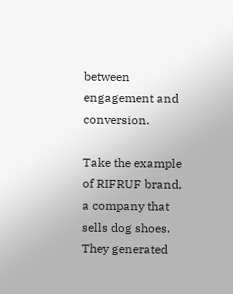between engagement and conversion.

Take the example of RIFRUF brand, a company that sells dog shoes. They generated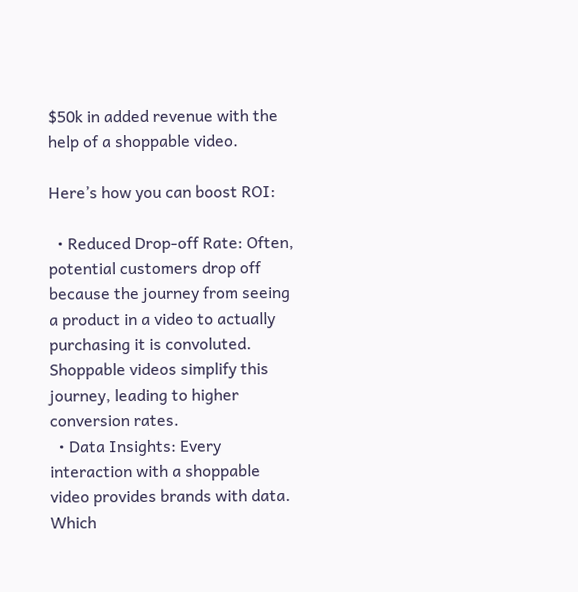$50k in added revenue with the help of a shoppable video.

Here’s how you can boost ROI:

  • Reduced Drop-off Rate: Often, potential customers drop off because the journey from seeing a product in a video to actually purchasing it is convoluted. Shoppable videos simplify this journey, leading to higher conversion rates.
  • Data Insights: Every interaction with a shoppable video provides brands with data. Which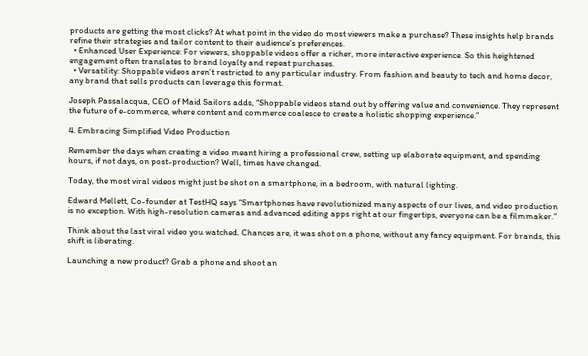products are getting the most clicks? At what point in the video do most viewers make a purchase? These insights help brands refine their strategies and tailor content to their audience’s preferences.
  • Enhanced User Experience: For viewers, shoppable videos offer a richer, more interactive experience. So this heightened engagement often translates to brand loyalty and repeat purchases.
  • Versatility: Shoppable videos aren’t restricted to any particular industry. From fashion and beauty to tech and home decor, any brand that sells products can leverage this format.

Joseph Passalacqua, CEO of Maid Sailors adds, “Shoppable videos stand out by offering value and convenience. They represent the future of e-commerce, where content and commerce coalesce to create a holistic shopping experience.”

4. Embracing Simplified Video Production

Remember the days when creating a video meant hiring a professional crew, setting up elaborate equipment, and spending hours, if not days, on post-production? Well, times have changed.

Today, the most viral videos might just be shot on a smartphone, in a bedroom, with natural lighting.

Edward Mellett, Co-founder at TestHQ says “Smartphones have revolutionized many aspects of our lives, and video production is no exception. With high-resolution cameras and advanced editing apps right at our fingertips, everyone can be a filmmaker.”

Think about the last viral video you watched. Chances are, it was shot on a phone, without any fancy equipment. For brands, this shift is liberating.

Launching a new product? Grab a phone and shoot an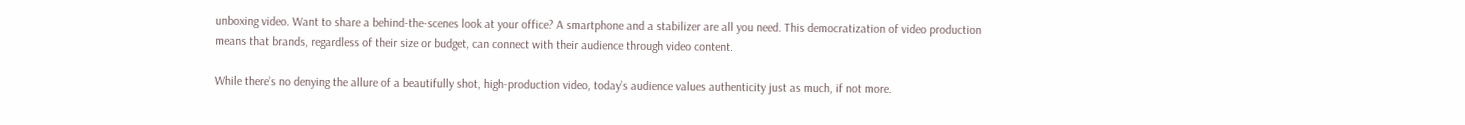unboxing video. Want to share a behind-the-scenes look at your office? A smartphone and a stabilizer are all you need. This democratization of video production means that brands, regardless of their size or budget, can connect with their audience through video content.

While there’s no denying the allure of a beautifully shot, high-production video, today’s audience values authenticity just as much, if not more.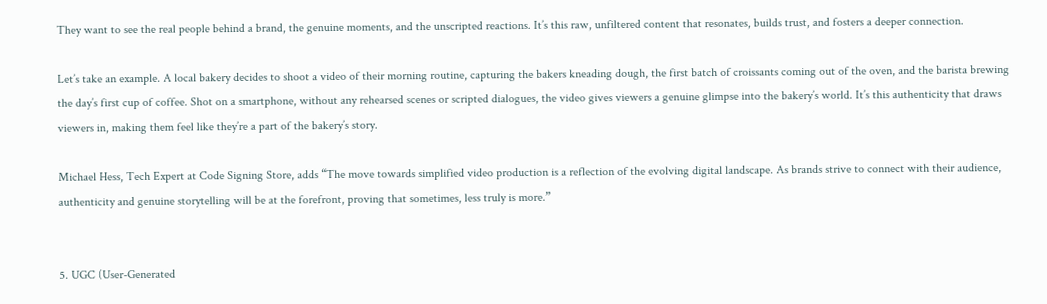They want to see the real people behind a brand, the genuine moments, and the unscripted reactions. It’s this raw, unfiltered content that resonates, builds trust, and fosters a deeper connection.

Let’s take an example. A local bakery decides to shoot a video of their morning routine, capturing the bakers kneading dough, the first batch of croissants coming out of the oven, and the barista brewing the day’s first cup of coffee. Shot on a smartphone, without any rehearsed scenes or scripted dialogues, the video gives viewers a genuine glimpse into the bakery’s world. It’s this authenticity that draws viewers in, making them feel like they’re a part of the bakery’s story.

Michael Hess, Tech Expert at Code Signing Store, adds “The move towards simplified video production is a reflection of the evolving digital landscape. As brands strive to connect with their audience, authenticity and genuine storytelling will be at the forefront, proving that sometimes, less truly is more.”


5. UGC (User-Generated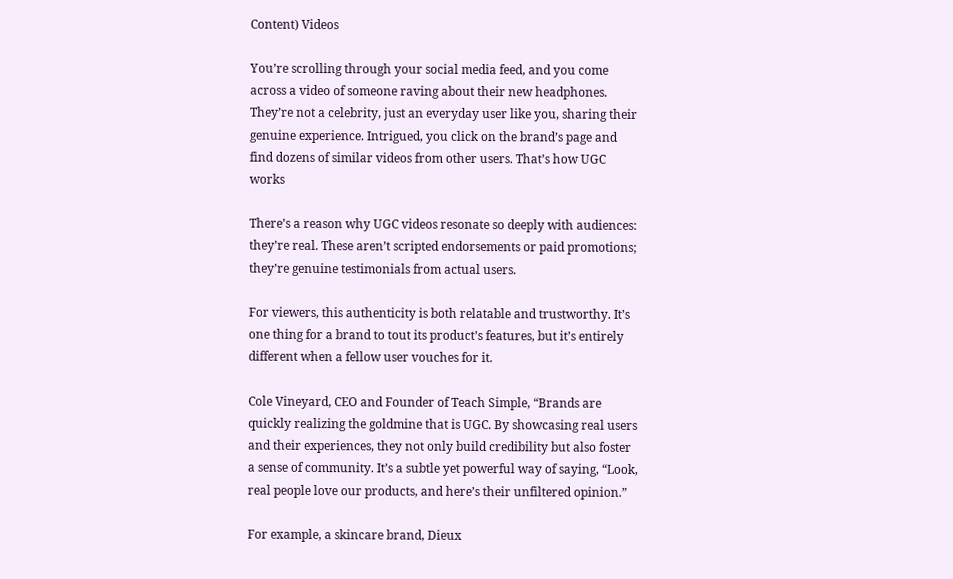Content) Videos

You’re scrolling through your social media feed, and you come across a video of someone raving about their new headphones. They’re not a celebrity, just an everyday user like you, sharing their genuine experience. Intrigued, you click on the brand’s page and find dozens of similar videos from other users. That’s how UGC works

There’s a reason why UGC videos resonate so deeply with audiences: they’re real. These aren’t scripted endorsements or paid promotions; they’re genuine testimonials from actual users.

For viewers, this authenticity is both relatable and trustworthy. It’s one thing for a brand to tout its product’s features, but it’s entirely different when a fellow user vouches for it.

Cole Vineyard, CEO and Founder of Teach Simple, “Brands are quickly realizing the goldmine that is UGC. By showcasing real users and their experiences, they not only build credibility but also foster a sense of community. It’s a subtle yet powerful way of saying, “Look, real people love our products, and here’s their unfiltered opinion.”

For example, a skincare brand, Dieux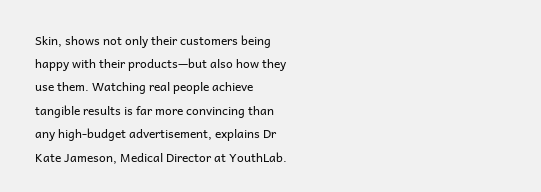Skin, shows not only their customers being happy with their products—but also how they use them. Watching real people achieve tangible results is far more convincing than any high-budget advertisement, explains Dr Kate Jameson, Medical Director at YouthLab.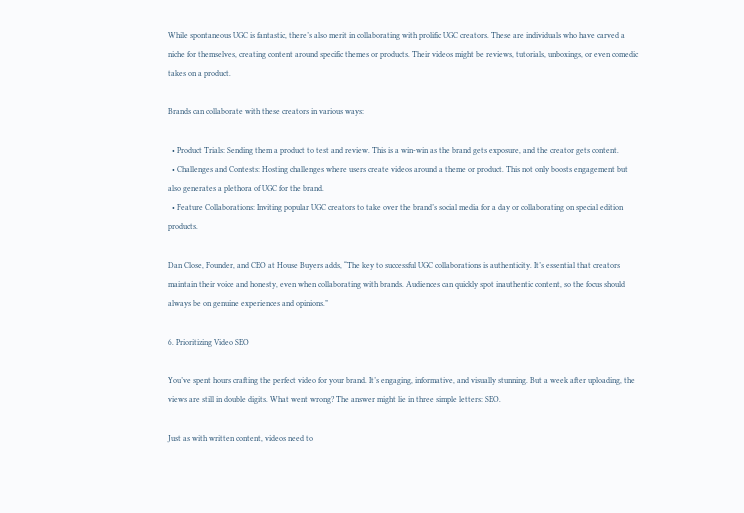While spontaneous UGC is fantastic, there’s also merit in collaborating with prolific UGC creators. These are individuals who have carved a niche for themselves, creating content around specific themes or products. Their videos might be reviews, tutorials, unboxings, or even comedic takes on a product.

Brands can collaborate with these creators in various ways:

  • Product Trials: Sending them a product to test and review. This is a win-win as the brand gets exposure, and the creator gets content.
  • Challenges and Contests: Hosting challenges where users create videos around a theme or product. This not only boosts engagement but also generates a plethora of UGC for the brand.
  • Feature Collaborations: Inviting popular UGC creators to take over the brand’s social media for a day or collaborating on special edition products.

Dan Close, Founder, and CEO at House Buyers adds, “The key to successful UGC collaborations is authenticity. It’s essential that creators maintain their voice and honesty, even when collaborating with brands. Audiences can quickly spot inauthentic content, so the focus should always be on genuine experiences and opinions.”

6. Prioritizing Video SEO

You’ve spent hours crafting the perfect video for your brand. It’s engaging, informative, and visually stunning. But a week after uploading, the views are still in double digits. What went wrong? The answer might lie in three simple letters: SEO.

Just as with written content, videos need to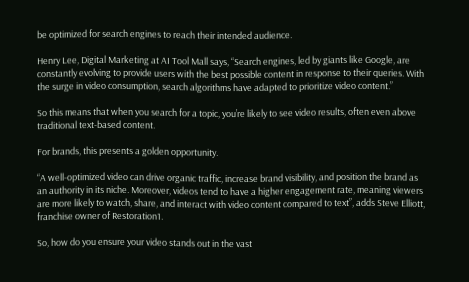be optimized for search engines to reach their intended audience.

Henry Lee, Digital Marketing at AI Tool Mall says, “Search engines, led by giants like Google, are constantly evolving to provide users with the best possible content in response to their queries. With the surge in video consumption, search algorithms have adapted to prioritize video content.”

So this means that when you search for a topic, you’re likely to see video results, often even above traditional text-based content.

For brands, this presents a golden opportunity.

“A well-optimized video can drive organic traffic, increase brand visibility, and position the brand as an authority in its niche. Moreover, videos tend to have a higher engagement rate, meaning viewers are more likely to watch, share, and interact with video content compared to text”, adds Steve Elliott, franchise owner of Restoration1.

So, how do you ensure your video stands out in the vast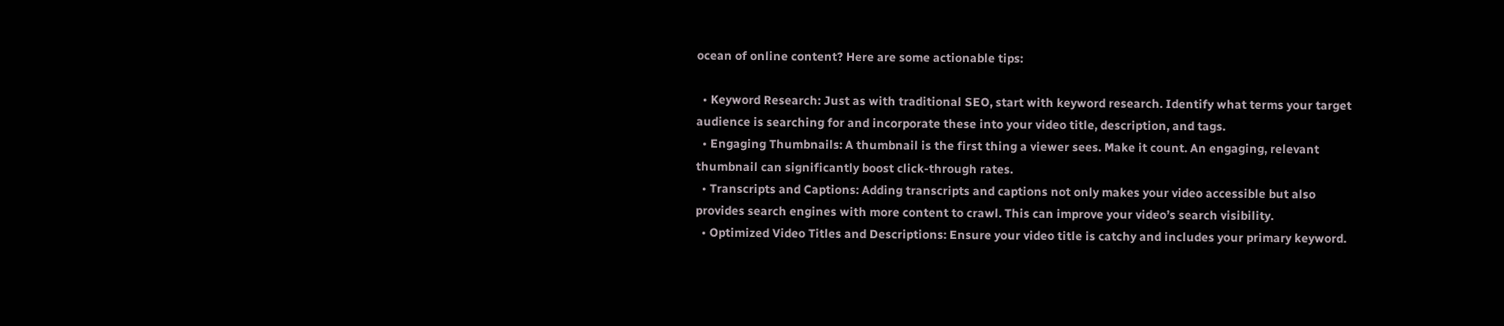ocean of online content? Here are some actionable tips:

  • Keyword Research: Just as with traditional SEO, start with keyword research. Identify what terms your target audience is searching for and incorporate these into your video title, description, and tags.
  • Engaging Thumbnails: A thumbnail is the first thing a viewer sees. Make it count. An engaging, relevant thumbnail can significantly boost click-through rates.
  • Transcripts and Captions: Adding transcripts and captions not only makes your video accessible but also provides search engines with more content to crawl. This can improve your video’s search visibility.
  • Optimized Video Titles and Descriptions: Ensure your video title is catchy and includes your primary keyword.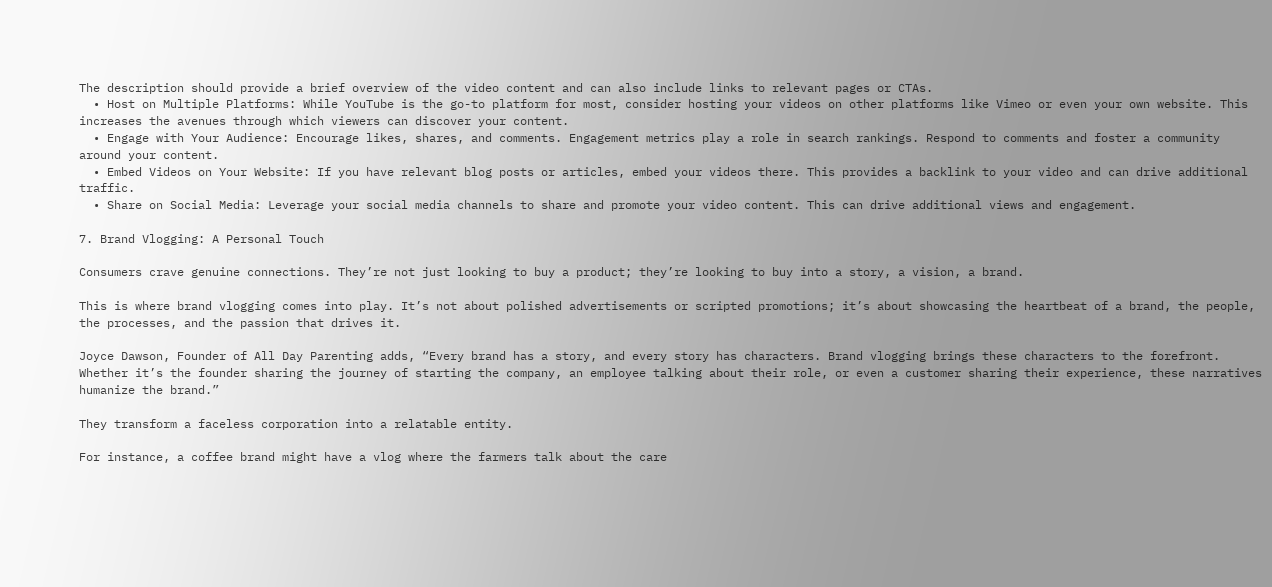The description should provide a brief overview of the video content and can also include links to relevant pages or CTAs.
  • Host on Multiple Platforms: While YouTube is the go-to platform for most, consider hosting your videos on other platforms like Vimeo or even your own website. This increases the avenues through which viewers can discover your content.
  • Engage with Your Audience: Encourage likes, shares, and comments. Engagement metrics play a role in search rankings. Respond to comments and foster a community around your content.
  • Embed Videos on Your Website: If you have relevant blog posts or articles, embed your videos there. This provides a backlink to your video and can drive additional traffic.
  • Share on Social Media: Leverage your social media channels to share and promote your video content. This can drive additional views and engagement.

7. Brand Vlogging: A Personal Touch

Consumers crave genuine connections. They’re not just looking to buy a product; they’re looking to buy into a story, a vision, a brand.

This is where brand vlogging comes into play. It’s not about polished advertisements or scripted promotions; it’s about showcasing the heartbeat of a brand, the people, the processes, and the passion that drives it.

Joyce Dawson, Founder of All Day Parenting adds, “Every brand has a story, and every story has characters. Brand vlogging brings these characters to the forefront. Whether it’s the founder sharing the journey of starting the company, an employee talking about their role, or even a customer sharing their experience, these narratives humanize the brand.”

They transform a faceless corporation into a relatable entity.

For instance, a coffee brand might have a vlog where the farmers talk about the care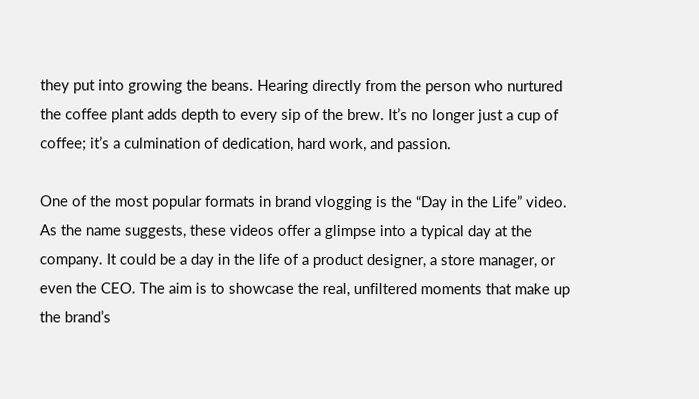they put into growing the beans. Hearing directly from the person who nurtured the coffee plant adds depth to every sip of the brew. It’s no longer just a cup of coffee; it’s a culmination of dedication, hard work, and passion.

One of the most popular formats in brand vlogging is the “Day in the Life” video. As the name suggests, these videos offer a glimpse into a typical day at the company. It could be a day in the life of a product designer, a store manager, or even the CEO. The aim is to showcase the real, unfiltered moments that make up the brand’s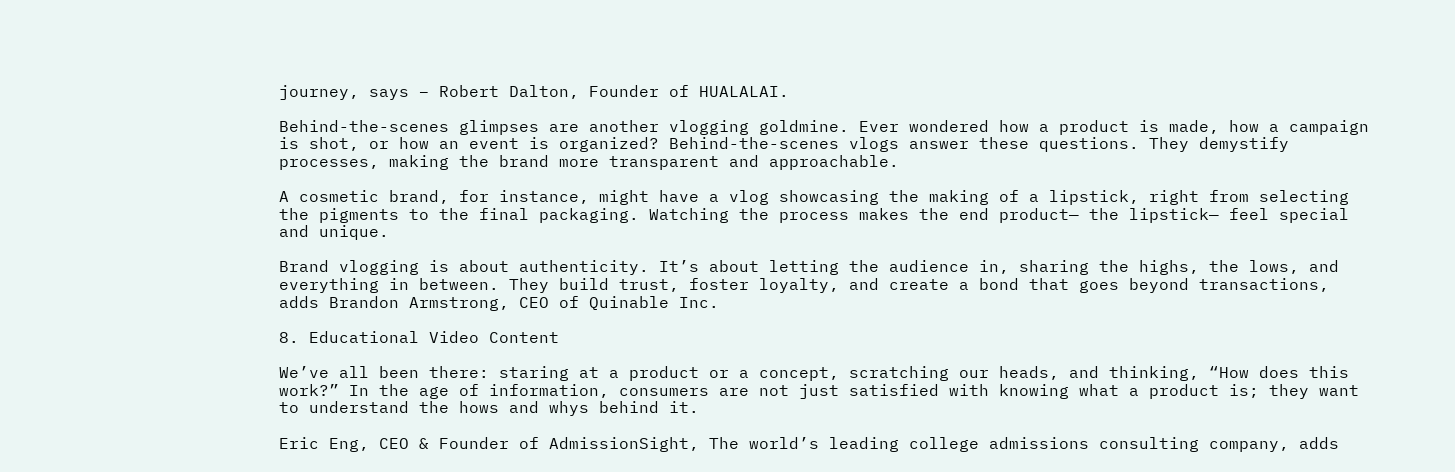journey, says – Robert Dalton, Founder of HUALALAI.

Behind-the-scenes glimpses are another vlogging goldmine. Ever wondered how a product is made, how a campaign is shot, or how an event is organized? Behind-the-scenes vlogs answer these questions. They demystify processes, making the brand more transparent and approachable.

A cosmetic brand, for instance, might have a vlog showcasing the making of a lipstick, right from selecting the pigments to the final packaging. Watching the process makes the end product— the lipstick— feel special and unique.

Brand vlogging is about authenticity. It’s about letting the audience in, sharing the highs, the lows, and everything in between. They build trust, foster loyalty, and create a bond that goes beyond transactions, adds Brandon Armstrong, CEO of Quinable Inc.

8. Educational Video Content

We’ve all been there: staring at a product or a concept, scratching our heads, and thinking, “How does this work?” In the age of information, consumers are not just satisfied with knowing what a product is; they want to understand the hows and whys behind it.

Eric Eng, CEO & Founder of AdmissionSight, The world’s leading college admissions consulting company, adds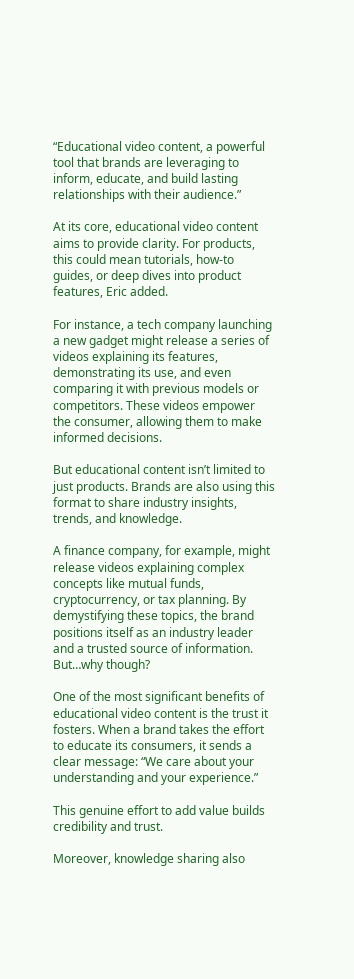“Educational video content, a powerful tool that brands are leveraging to inform, educate, and build lasting relationships with their audience.”

At its core, educational video content aims to provide clarity. For products, this could mean tutorials, how-to guides, or deep dives into product features, Eric added.

For instance, a tech company launching a new gadget might release a series of videos explaining its features, demonstrating its use, and even comparing it with previous models or competitors. These videos empower the consumer, allowing them to make informed decisions.

But educational content isn’t limited to just products. Brands are also using this format to share industry insights, trends, and knowledge.

A finance company, for example, might release videos explaining complex concepts like mutual funds, cryptocurrency, or tax planning. By demystifying these topics, the brand positions itself as an industry leader and a trusted source of information. But…why though?

One of the most significant benefits of educational video content is the trust it fosters. When a brand takes the effort to educate its consumers, it sends a clear message: “We care about your understanding and your experience.”

This genuine effort to add value builds credibility and trust.

Moreover, knowledge sharing also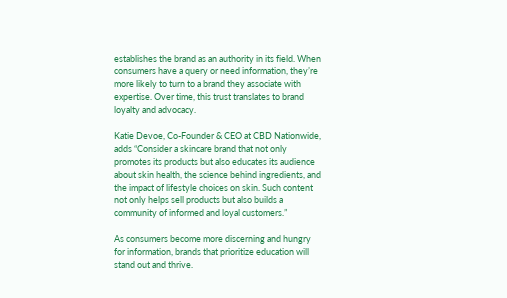establishes the brand as an authority in its field. When consumers have a query or need information, they’re more likely to turn to a brand they associate with expertise. Over time, this trust translates to brand loyalty and advocacy.

Katie Devoe, Co-Founder & CEO at CBD Nationwide, adds “Consider a skincare brand that not only promotes its products but also educates its audience about skin health, the science behind ingredients, and the impact of lifestyle choices on skin. Such content not only helps sell products but also builds a community of informed and loyal customers.”

As consumers become more discerning and hungry for information, brands that prioritize education will stand out and thrive.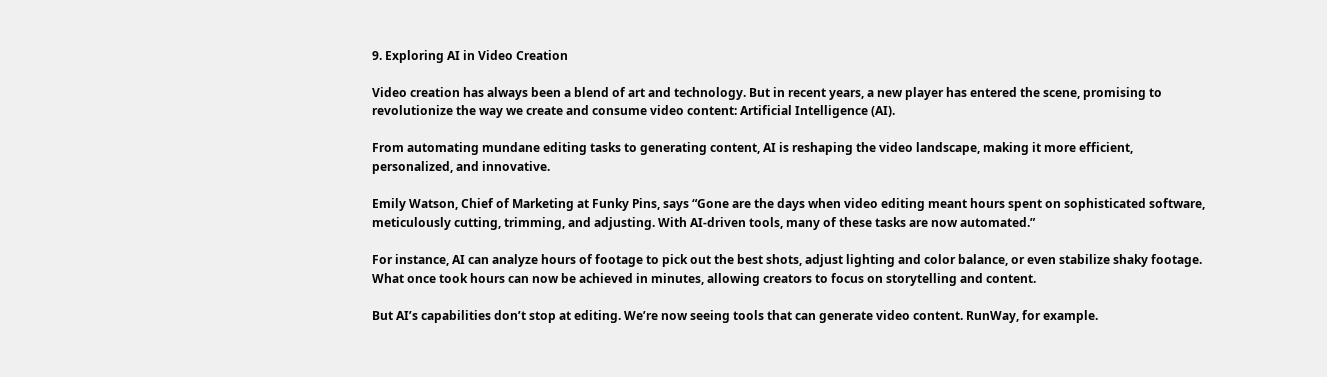9. Exploring AI in Video Creation

Video creation has always been a blend of art and technology. But in recent years, a new player has entered the scene, promising to revolutionize the way we create and consume video content: Artificial Intelligence (AI).

From automating mundane editing tasks to generating content, AI is reshaping the video landscape, making it more efficient, personalized, and innovative.

Emily Watson, Chief of Marketing at Funky Pins, says “Gone are the days when video editing meant hours spent on sophisticated software, meticulously cutting, trimming, and adjusting. With AI-driven tools, many of these tasks are now automated.”

For instance, AI can analyze hours of footage to pick out the best shots, adjust lighting and color balance, or even stabilize shaky footage. What once took hours can now be achieved in minutes, allowing creators to focus on storytelling and content.

But AI’s capabilities don’t stop at editing. We’re now seeing tools that can generate video content. RunWay, for example.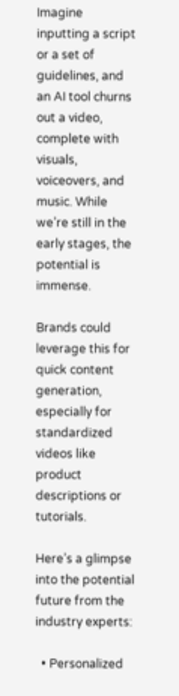Imagine inputting a script or a set of guidelines, and an AI tool churns out a video, complete with visuals, voiceovers, and music. While we’re still in the early stages, the potential is immense.

Brands could leverage this for quick content generation, especially for standardized videos like product descriptions or tutorials.

Here’s a glimpse into the potential future from the industry experts:

  • Personalized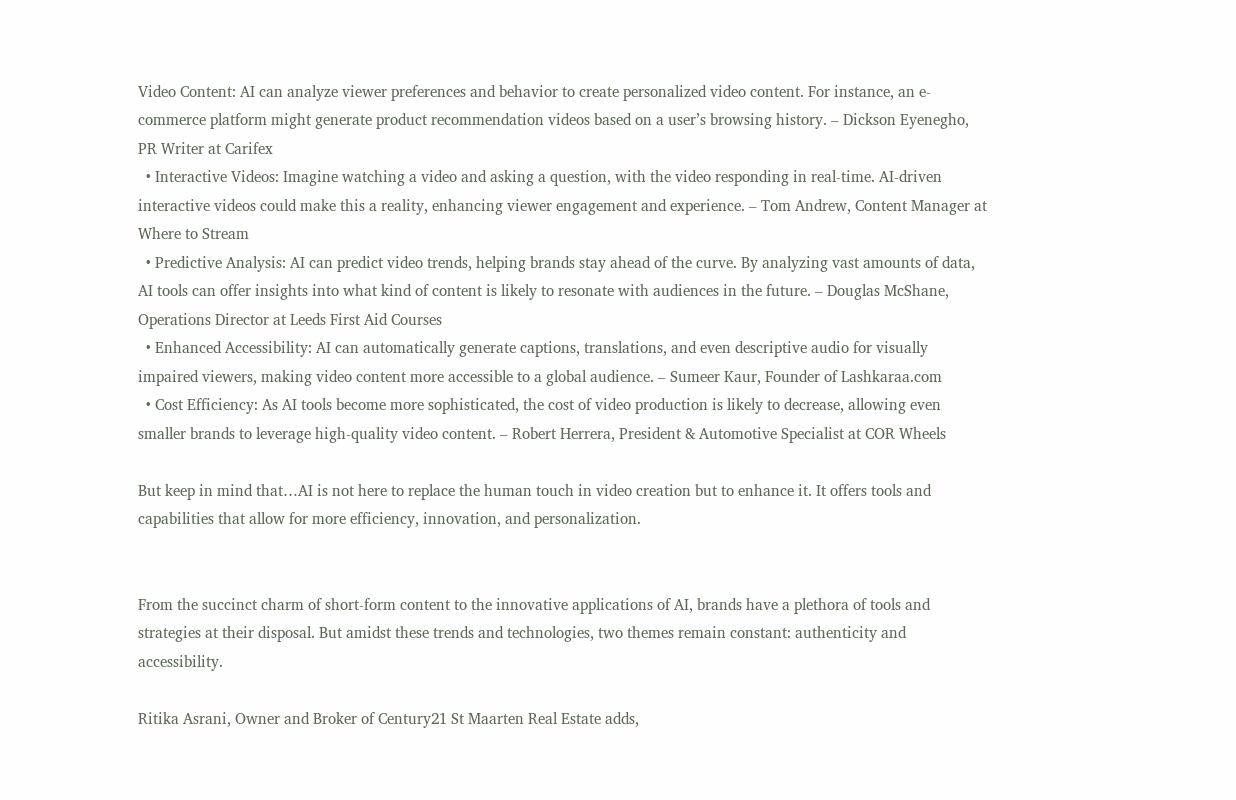Video Content: AI can analyze viewer preferences and behavior to create personalized video content. For instance, an e-commerce platform might generate product recommendation videos based on a user’s browsing history. – Dickson Eyenegho, PR Writer at Carifex
  • Interactive Videos: Imagine watching a video and asking a question, with the video responding in real-time. AI-driven interactive videos could make this a reality, enhancing viewer engagement and experience. – Tom Andrew, Content Manager at Where to Stream
  • Predictive Analysis: AI can predict video trends, helping brands stay ahead of the curve. By analyzing vast amounts of data, AI tools can offer insights into what kind of content is likely to resonate with audiences in the future. – Douglas McShane, Operations Director at Leeds First Aid Courses
  • Enhanced Accessibility: AI can automatically generate captions, translations, and even descriptive audio for visually impaired viewers, making video content more accessible to a global audience. – Sumeer Kaur, Founder of Lashkaraa.com
  • Cost Efficiency: As AI tools become more sophisticated, the cost of video production is likely to decrease, allowing even smaller brands to leverage high-quality video content. – Robert Herrera, President & Automotive Specialist at COR Wheels

But keep in mind that…AI is not here to replace the human touch in video creation but to enhance it. It offers tools and capabilities that allow for more efficiency, innovation, and personalization.


From the succinct charm of short-form content to the innovative applications of AI, brands have a plethora of tools and strategies at their disposal. But amidst these trends and technologies, two themes remain constant: authenticity and accessibility.

Ritika Asrani, Owner and Broker of Century21 St Maarten Real Estate adds,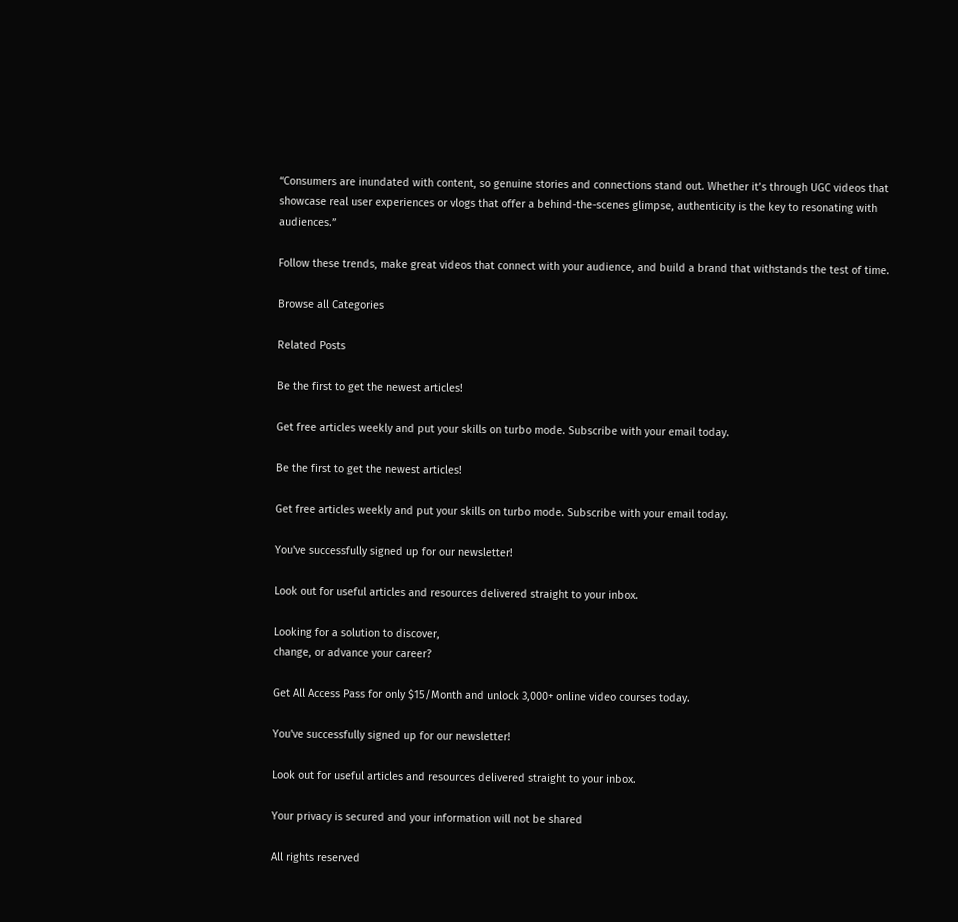“Consumers are inundated with content, so genuine stories and connections stand out. Whether it’s through UGC videos that showcase real user experiences or vlogs that offer a behind-the-scenes glimpse, authenticity is the key to resonating with audiences.”

Follow these trends, make great videos that connect with your audience, and build a brand that withstands the test of time.

Browse all Categories

Related Posts

Be the first to get the newest articles!

Get free articles weekly and put your skills on turbo mode. Subscribe with your email today.

Be the first to get the newest articles!

Get free articles weekly and put your skills on turbo mode. Subscribe with your email today.

You've successfully signed up for our newsletter!

Look out for useful articles and resources delivered straight to your inbox.

Looking for a solution to discover,
change, or advance your career?

Get All Access Pass for only $15/Month and unlock 3,000+ online video courses today.

You've successfully signed up for our newsletter!

Look out for useful articles and resources delivered straight to your inbox.

Your privacy is secured and your information will not be shared

All rights reserved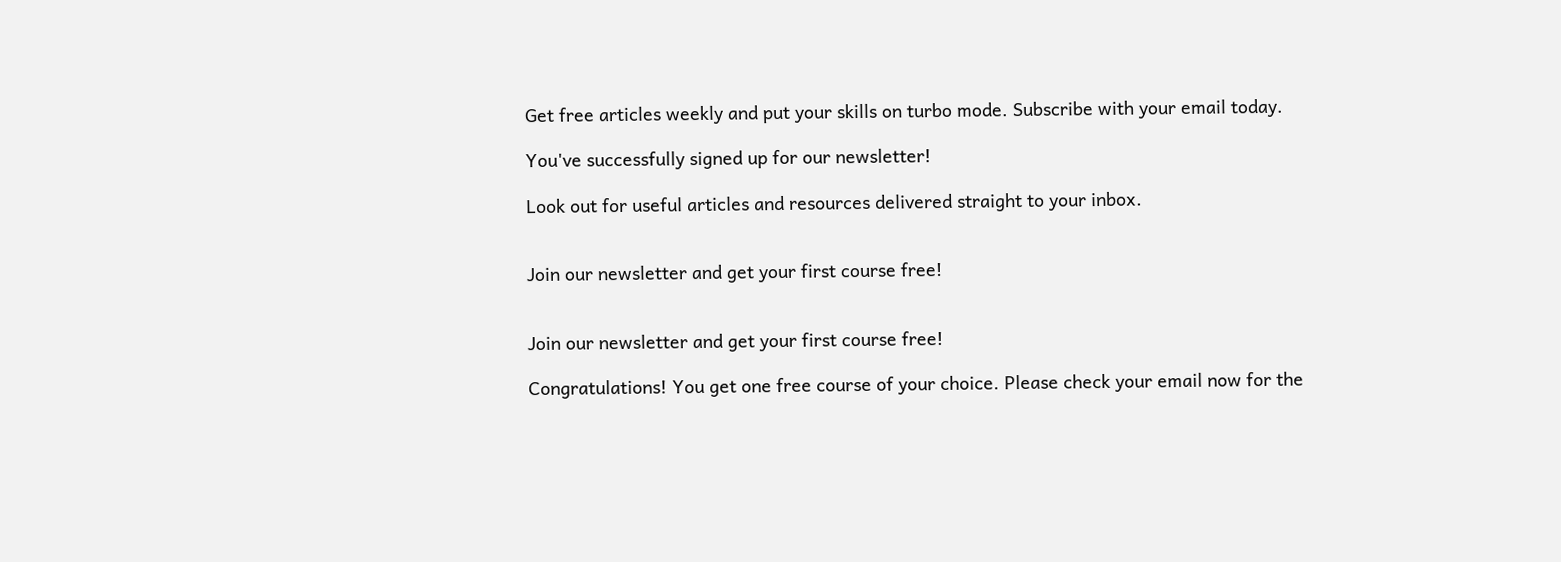Get free articles weekly and put your skills on turbo mode. Subscribe with your email today.

You've successfully signed up for our newsletter!

Look out for useful articles and resources delivered straight to your inbox.


Join our newsletter and get your first course free!


Join our newsletter and get your first course free!

Congratulations! You get one free course of your choice. Please check your email now for the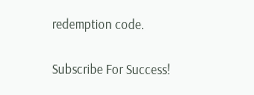redemption code.

Subscribe For Success!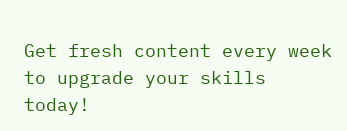Get fresh content every week to upgrade your skills today!